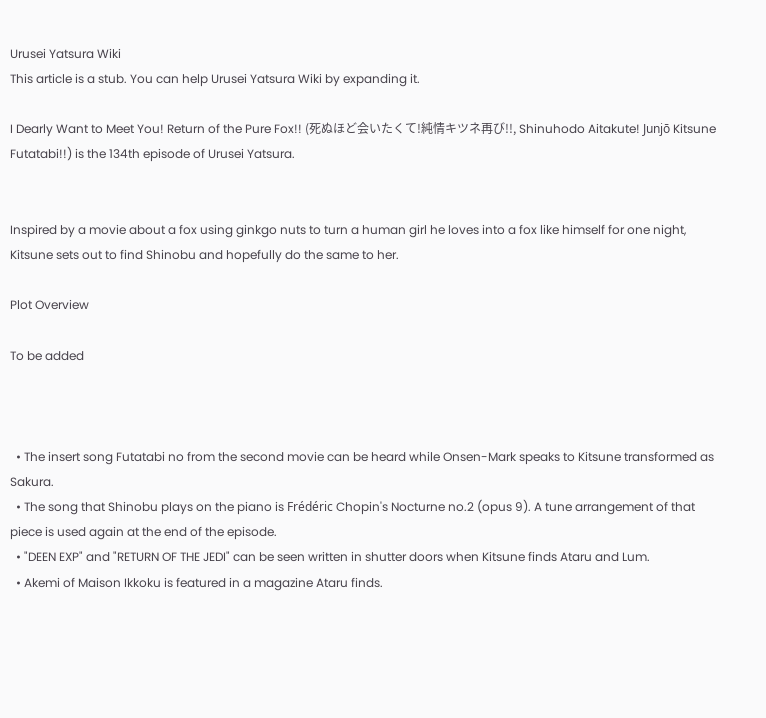Urusei Yatsura Wiki
This article is a stub. You can help Urusei Yatsura Wiki by expanding it.

I Dearly Want to Meet You! Return of the Pure Fox!! (死ぬほど会いたくて!純情キツネ再び!!, Shinuhodo Aitakute! Junjō Kitsune Futatabi!!) is the 134th episode of Urusei Yatsura.


Inspired by a movie about a fox using ginkgo nuts to turn a human girl he loves into a fox like himself for one night, Kitsune sets out to find Shinobu and hopefully do the same to her.

Plot Overview

To be added



  • The insert song Futatabi no from the second movie can be heard while Onsen-Mark speaks to Kitsune transformed as Sakura.
  • The song that Shinobu plays on the piano is Frédéric Chopin's Nocturne no.2 (opus 9). A tune arrangement of that piece is used again at the end of the episode.
  • "DEEN EXP" and "RETURN OF THE JEDI" can be seen written in shutter doors when Kitsune finds Ataru and Lum.
  • Akemi of Maison Ikkoku is featured in a magazine Ataru finds.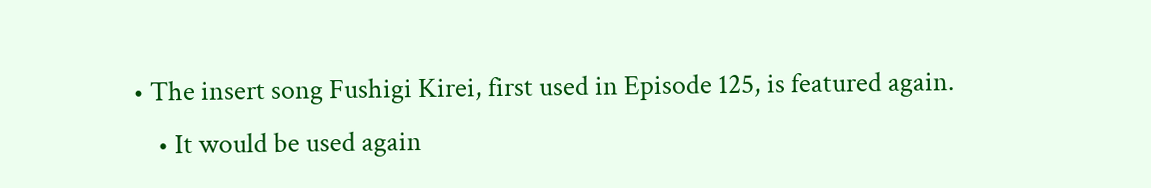• The insert song Fushigi Kirei, first used in Episode 125, is featured again.
    • It would be used again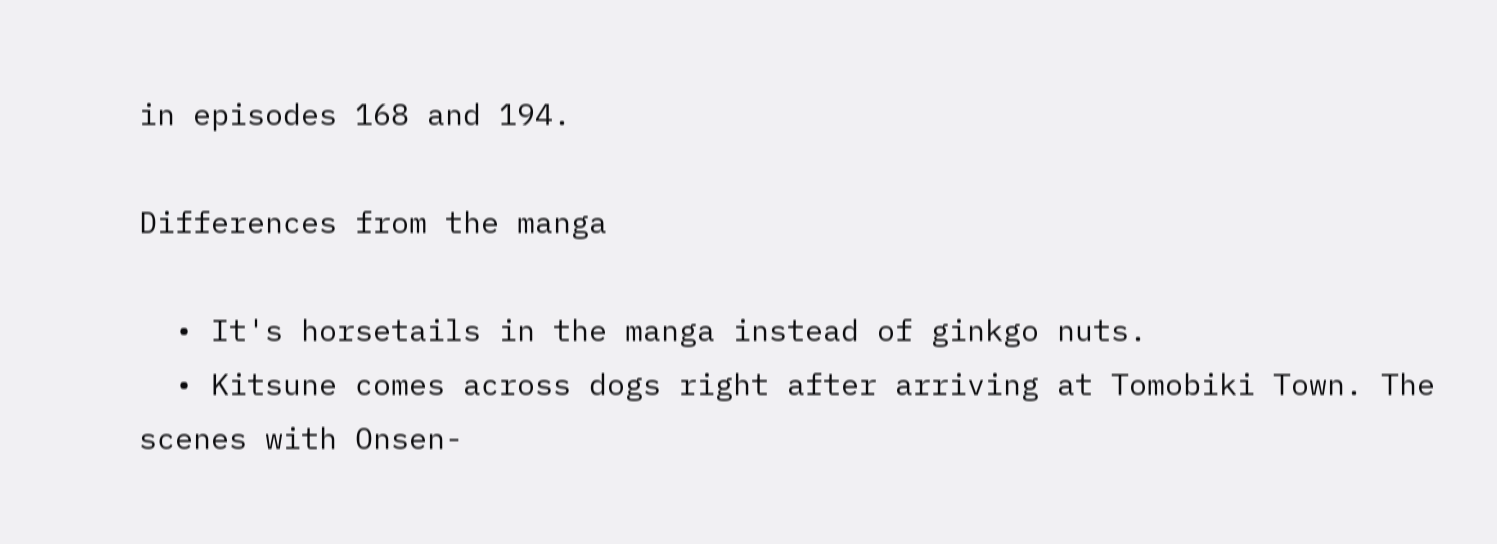in episodes 168 and 194.

Differences from the manga

  • It's horsetails in the manga instead of ginkgo nuts.
  • Kitsune comes across dogs right after arriving at Tomobiki Town. The scenes with Onsen-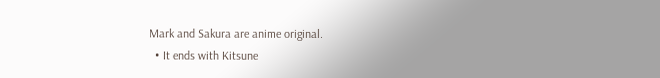Mark and Sakura are anime original.
  • It ends with Kitsune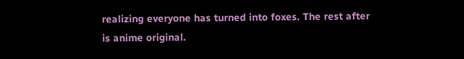realizing everyone has turned into foxes. The rest after is anime original.